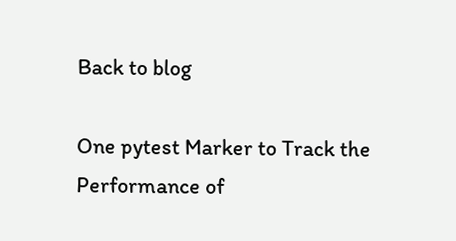Back to blog

One pytest Marker to Track the Performance of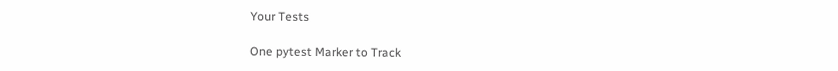Your Tests

One pytest Marker to Track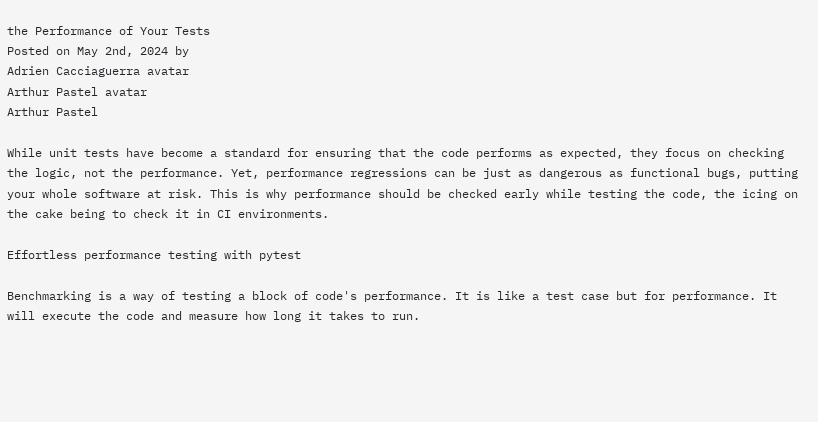the Performance of Your Tests
Posted on May 2nd, 2024 by
Adrien Cacciaguerra avatar
Arthur Pastel avatar
Arthur Pastel

While unit tests have become a standard for ensuring that the code performs as expected, they focus on checking the logic, not the performance. Yet, performance regressions can be just as dangerous as functional bugs, putting your whole software at risk. This is why performance should be checked early while testing the code, the icing on the cake being to check it in CI environments.

Effortless performance testing with pytest

Benchmarking is a way of testing a block of code's performance. It is like a test case but for performance. It will execute the code and measure how long it takes to run.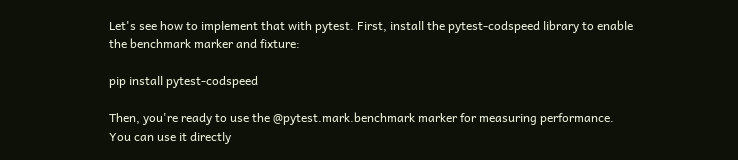Let's see how to implement that with pytest. First, install the pytest-codspeed library to enable the benchmark marker and fixture:

pip install pytest-codspeed

Then, you're ready to use the @pytest.mark.benchmark marker for measuring performance. You can use it directly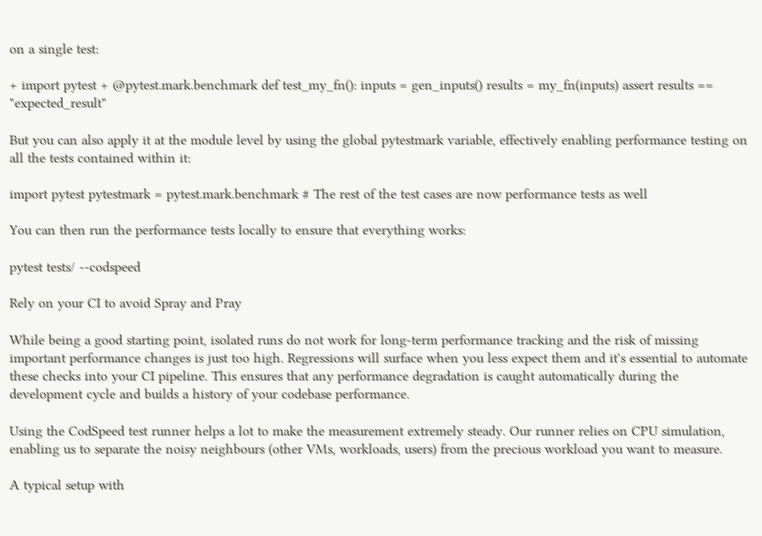on a single test:

+ import pytest + @pytest.mark.benchmark def test_my_fn(): inputs = gen_inputs() results = my_fn(inputs) assert results == "expected_result"

But you can also apply it at the module level by using the global pytestmark variable, effectively enabling performance testing on all the tests contained within it:

import pytest pytestmark = pytest.mark.benchmark # The rest of the test cases are now performance tests as well

You can then run the performance tests locally to ensure that everything works:

pytest tests/ --codspeed

Rely on your CI to avoid Spray and Pray

While being a good starting point, isolated runs do not work for long-term performance tracking and the risk of missing important performance changes is just too high. Regressions will surface when you less expect them and it's essential to automate these checks into your CI pipeline. This ensures that any performance degradation is caught automatically during the development cycle and builds a history of your codebase performance.

Using the CodSpeed test runner helps a lot to make the measurement extremely steady. Our runner relies on CPU simulation, enabling us to separate the noisy neighbours (other VMs, workloads, users) from the precious workload you want to measure.

A typical setup with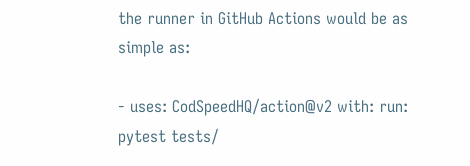the runner in GitHub Actions would be as simple as:

- uses: CodSpeedHQ/action@v2 with: run: pytest tests/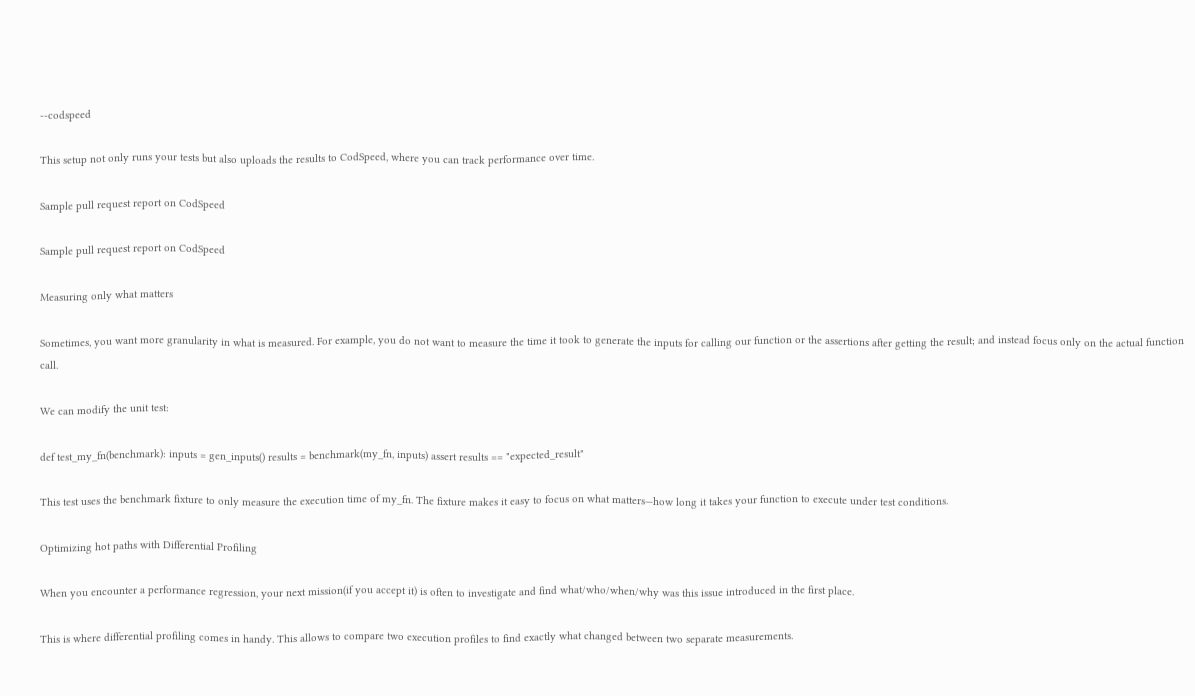--codspeed

This setup not only runs your tests but also uploads the results to CodSpeed, where you can track performance over time.

Sample pull request report on CodSpeed

Sample pull request report on CodSpeed

Measuring only what matters

Sometimes, you want more granularity in what is measured. For example, you do not want to measure the time it took to generate the inputs for calling our function or the assertions after getting the result; and instead focus only on the actual function call.

We can modify the unit test:

def test_my_fn(benchmark): inputs = gen_inputs() results = benchmark(my_fn, inputs) assert results == "expected_result"

This test uses the benchmark fixture to only measure the execution time of my_fn. The fixture makes it easy to focus on what matters—how long it takes your function to execute under test conditions.

Optimizing hot paths with Differential Profiling

When you encounter a performance regression, your next mission(if you accept it) is often to investigate and find what/who/when/why was this issue introduced in the first place.

This is where differential profiling comes in handy. This allows to compare two execution profiles to find exactly what changed between two separate measurements.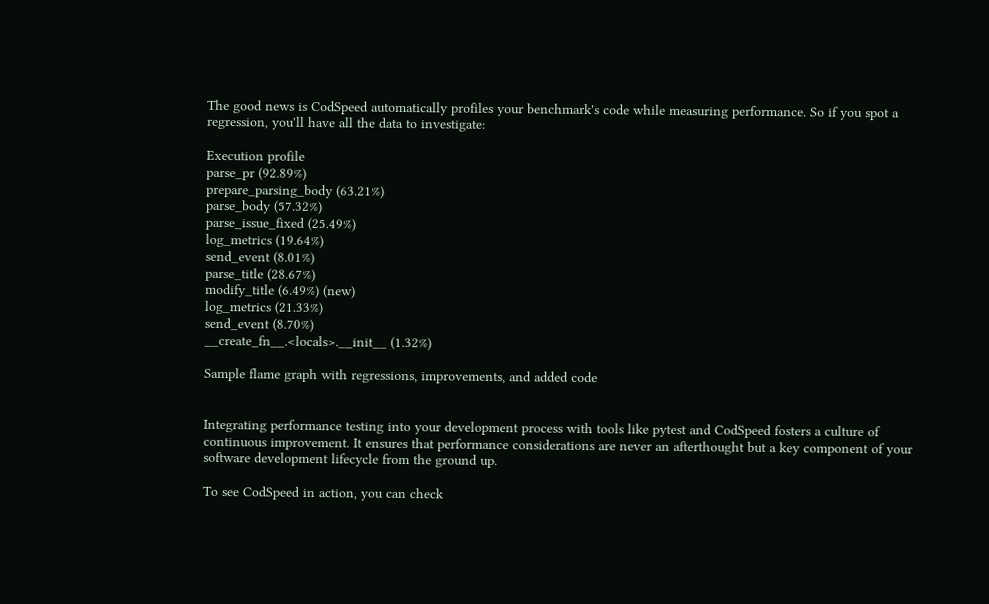The good news is CodSpeed automatically profiles your benchmark's code while measuring performance. So if you spot a regression, you'll have all the data to investigate:

Execution profile
parse_pr (92.89%)
prepare_parsing_body (63.21%)
parse_body (57.32%)
parse_issue_fixed (25.49%)
log_metrics (19.64%)
send_event (8.01%)
parse_title (28.67%)
modify_title (6.49%) (new)
log_metrics (21.33%)
send_event (8.70%)
__create_fn__.<locals>.__init__ (1.32%)

Sample flame graph with regressions, improvements, and added code


Integrating performance testing into your development process with tools like pytest and CodSpeed fosters a culture of continuous improvement. It ensures that performance considerations are never an afterthought but a key component of your software development lifecycle from the ground up.

To see CodSpeed in action, you can check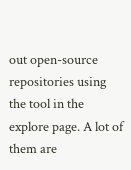out open-source repositories using the tool in the explore page. A lot of them are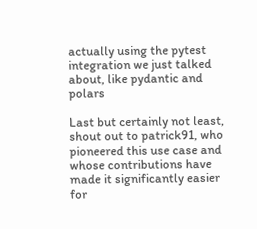actually using the pytest integration we just talked about, like pydantic and polars

Last but certainly not least, shout out to patrick91, who pioneered this use case and whose contributions have made it significantly easier for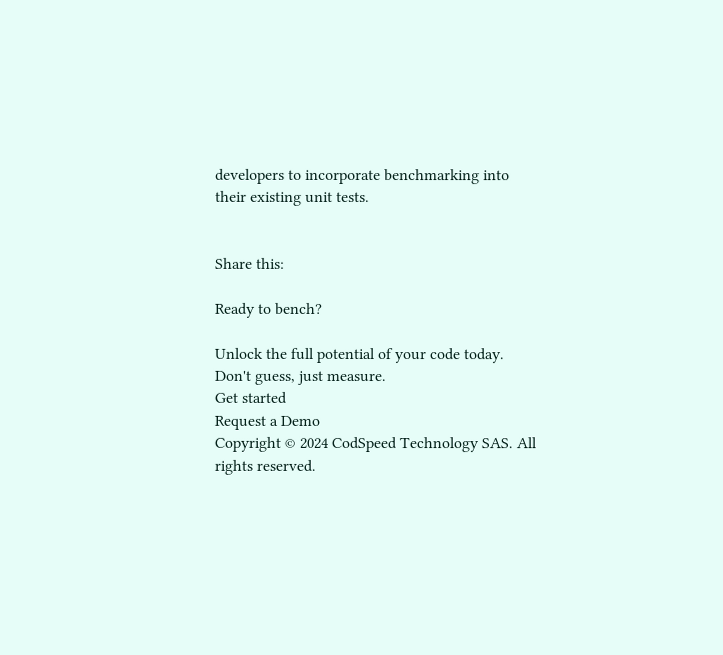developers to incorporate benchmarking into their existing unit tests.


Share this:

Ready to bench?

Unlock the full potential of your code today. Don't guess, just measure.
Get started
Request a Demo
Copyright © 2024 CodSpeed Technology SAS. All rights reserved.